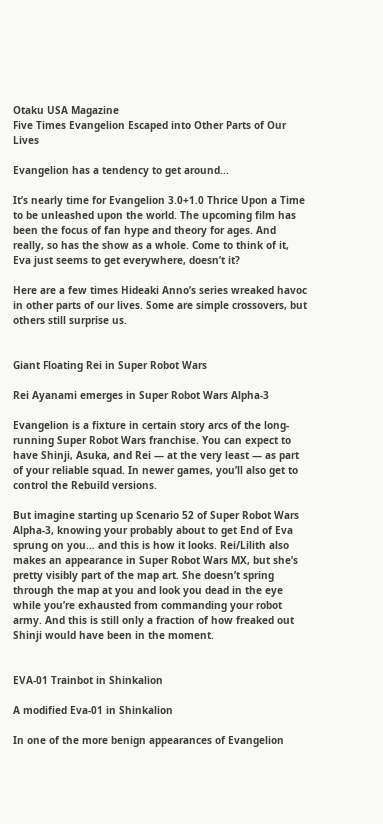Otaku USA Magazine
Five Times Evangelion Escaped into Other Parts of Our Lives

Evangelion has a tendency to get around...

It’s nearly time for Evangelion 3.0+1.0 Thrice Upon a Time to be unleashed upon the world. The upcoming film has been the focus of fan hype and theory for ages. And really, so has the show as a whole. Come to think of it, Eva just seems to get everywhere, doesn’t it?

Here are a few times Hideaki Anno’s series wreaked havoc in other parts of our lives. Some are simple crossovers, but others still surprise us.


Giant Floating Rei in Super Robot Wars

Rei Ayanami emerges in Super Robot Wars Alpha-3

Evangelion is a fixture in certain story arcs of the long-running Super Robot Wars franchise. You can expect to have Shinji, Asuka, and Rei — at the very least — as part of your reliable squad. In newer games, you’ll also get to control the Rebuild versions.

But imagine starting up Scenario 52 of Super Robot Wars Alpha-3, knowing your probably about to get End of Eva sprung on you… and this is how it looks. Rei/Lilith also makes an appearance in Super Robot Wars MX, but she’s pretty visibly part of the map art. She doesn’t spring through the map at you and look you dead in the eye while you’re exhausted from commanding your robot army. And this is still only a fraction of how freaked out Shinji would have been in the moment.


EVA-01 Trainbot in Shinkalion

A modified Eva-01 in Shinkalion

In one of the more benign appearances of Evangelion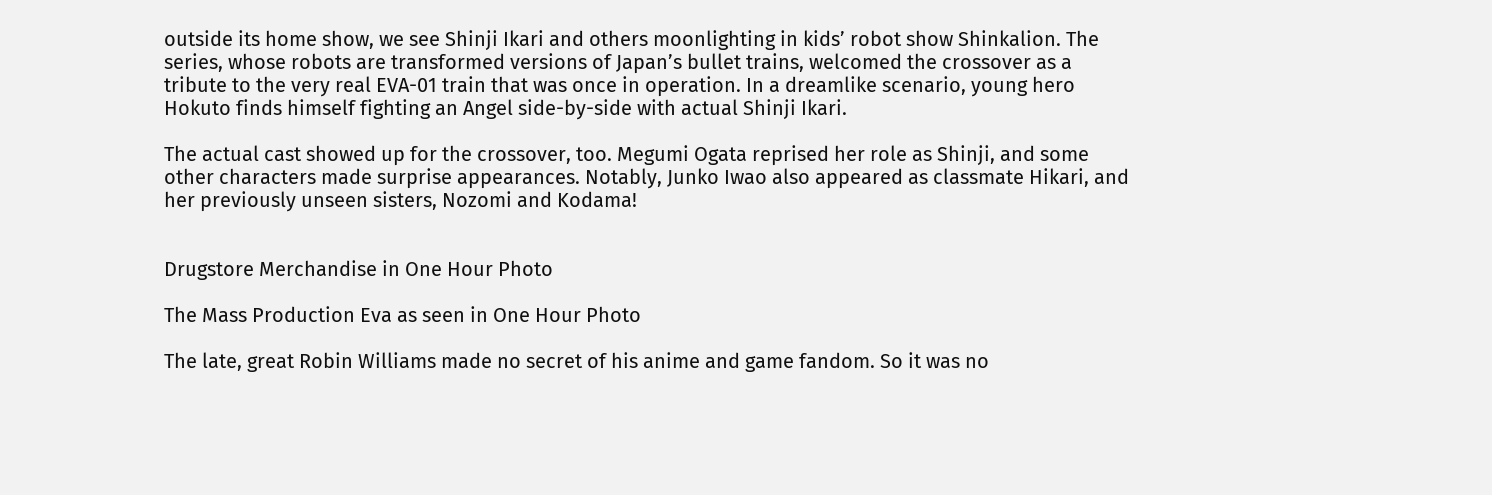outside its home show, we see Shinji Ikari and others moonlighting in kids’ robot show Shinkalion. The series, whose robots are transformed versions of Japan’s bullet trains, welcomed the crossover as a tribute to the very real EVA-01 train that was once in operation. In a dreamlike scenario, young hero Hokuto finds himself fighting an Angel side-by-side with actual Shinji Ikari.

The actual cast showed up for the crossover, too. Megumi Ogata reprised her role as Shinji, and some other characters made surprise appearances. Notably, Junko Iwao also appeared as classmate Hikari, and her previously unseen sisters, Nozomi and Kodama!


Drugstore Merchandise in One Hour Photo

The Mass Production Eva as seen in One Hour Photo

The late, great Robin Williams made no secret of his anime and game fandom. So it was no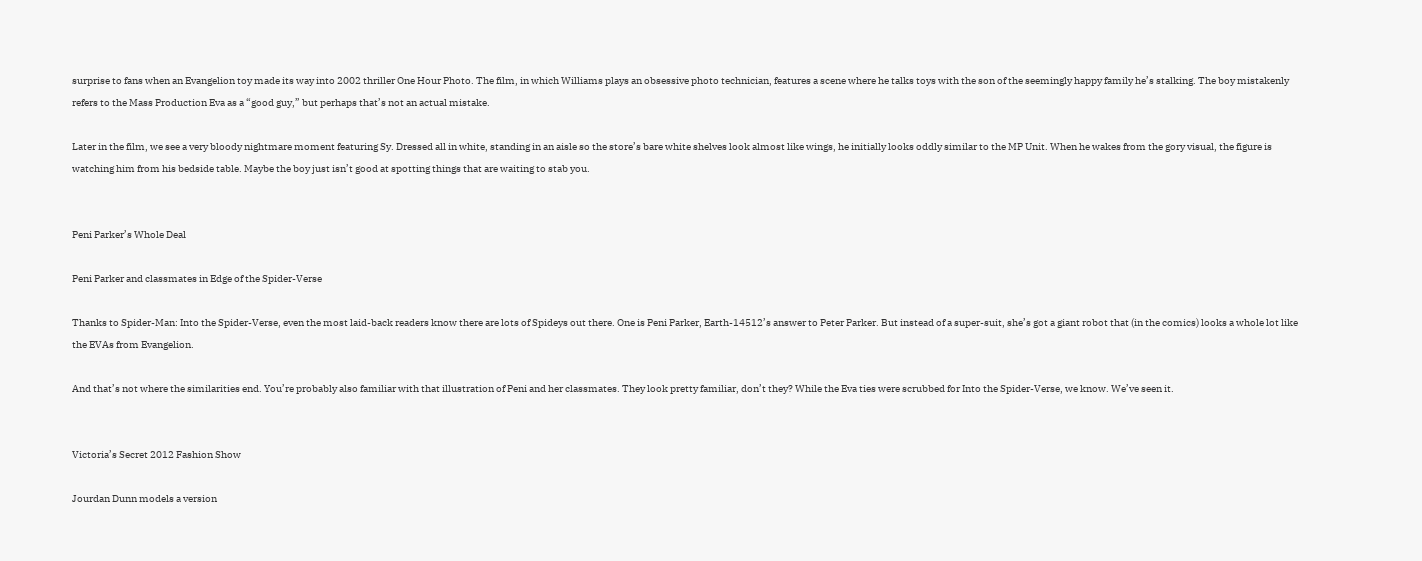surprise to fans when an Evangelion toy made its way into 2002 thriller One Hour Photo. The film, in which Williams plays an obsessive photo technician, features a scene where he talks toys with the son of the seemingly happy family he’s stalking. The boy mistakenly refers to the Mass Production Eva as a “good guy,” but perhaps that’s not an actual mistake.

Later in the film, we see a very bloody nightmare moment featuring Sy. Dressed all in white, standing in an aisle so the store’s bare white shelves look almost like wings, he initially looks oddly similar to the MP Unit. When he wakes from the gory visual, the figure is watching him from his bedside table. Maybe the boy just isn’t good at spotting things that are waiting to stab you.


Peni Parker’s Whole Deal

Peni Parker and classmates in Edge of the Spider-Verse

Thanks to Spider-Man: Into the Spider-Verse, even the most laid-back readers know there are lots of Spideys out there. One is Peni Parker, Earth-14512’s answer to Peter Parker. But instead of a super-suit, she’s got a giant robot that (in the comics) looks a whole lot like the EVAs from Evangelion.

And that’s not where the similarities end. You’re probably also familiar with that illustration of Peni and her classmates. They look pretty familiar, don’t they? While the Eva ties were scrubbed for Into the Spider-Verse, we know. We’ve seen it.


Victoria’s Secret 2012 Fashion Show

Jourdan Dunn models a version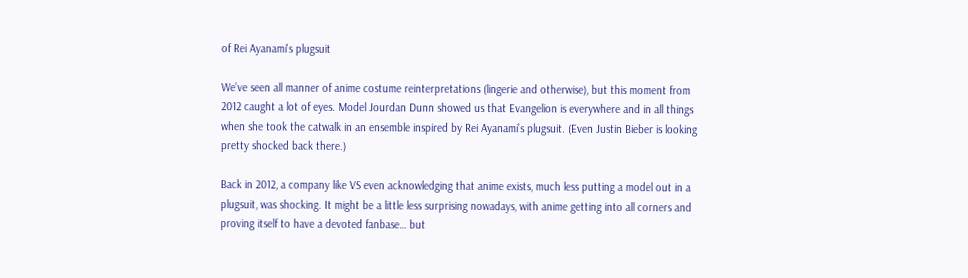of Rei Ayanami's plugsuit

We’ve seen all manner of anime costume reinterpretations (lingerie and otherwise), but this moment from 2012 caught a lot of eyes. Model Jourdan Dunn showed us that Evangelion is everywhere and in all things when she took the catwalk in an ensemble inspired by Rei Ayanami’s plugsuit. (Even Justin Bieber is looking pretty shocked back there.)

Back in 2012, a company like VS even acknowledging that anime exists, much less putting a model out in a plugsuit, was shocking. It might be a little less surprising nowadays, with anime getting into all corners and proving itself to have a devoted fanbase… but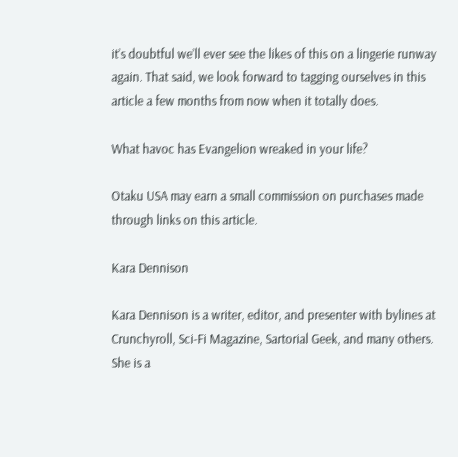it’s doubtful we’ll ever see the likes of this on a lingerie runway again. That said, we look forward to tagging ourselves in this article a few months from now when it totally does.

What havoc has Evangelion wreaked in your life?

Otaku USA may earn a small commission on purchases made through links on this article.

Kara Dennison

Kara Dennison is a writer, editor, and presenter with bylines at Crunchyroll, Sci-Fi Magazine, Sartorial Geek, and many others. She is a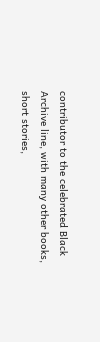contributor to the celebrated Black Archive line, with many other books, short stories,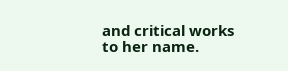and critical works to her name.